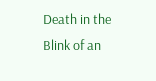Death in the Blink of an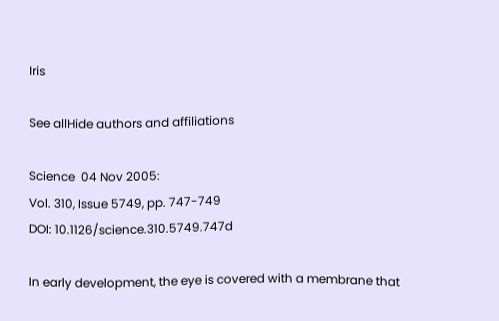Iris

See allHide authors and affiliations

Science  04 Nov 2005:
Vol. 310, Issue 5749, pp. 747-749
DOI: 10.1126/science.310.5749.747d

In early development, the eye is covered with a membrane that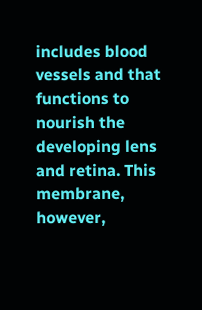includes blood vessels and that functions to nourish the developing lens and retina. This membrane, however,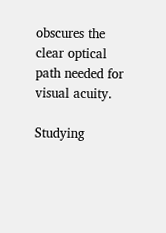obscures the clear optical path needed for visual acuity.

Studying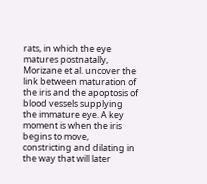rats, in which the eye matures postnatally, Morizane et al. uncover the link between maturation of the iris and the apoptosis of blood vessels supplying the immature eye. A key moment is when the iris begins to move, constricting and dilating in the way that will later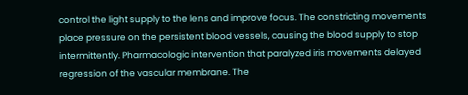control the light supply to the lens and improve focus. The constricting movements place pressure on the persistent blood vessels, causing the blood supply to stop intermittently. Pharmacologic intervention that paralyzed iris movements delayed regression of the vascular membrane. The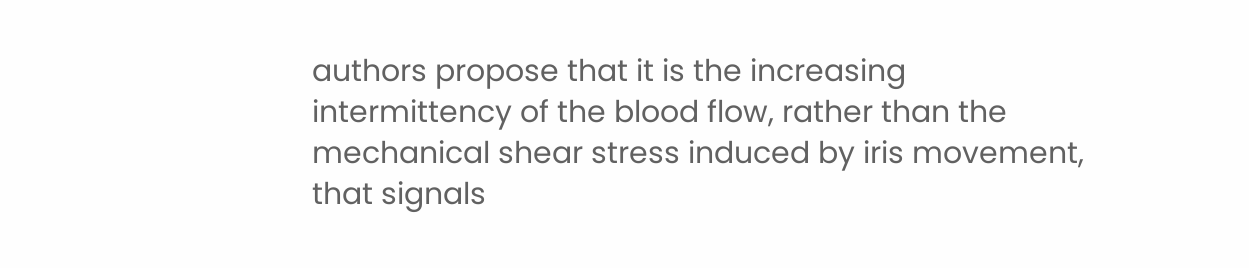authors propose that it is the increasing intermittency of the blood flow, rather than the mechanical shear stress induced by iris movement, that signals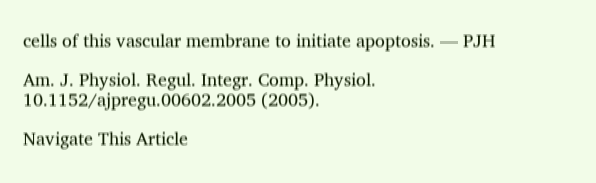cells of this vascular membrane to initiate apoptosis. — PJH

Am. J. Physiol. Regul. Integr. Comp. Physiol. 10.1152/ajpregu.00602.2005 (2005).

Navigate This Article